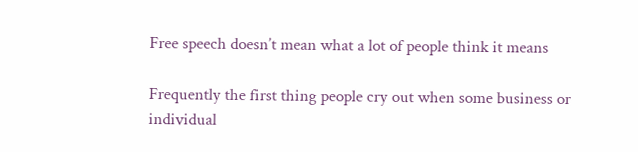Free speech doesn’t mean what a lot of people think it means

Frequently the first thing people cry out when some business or individual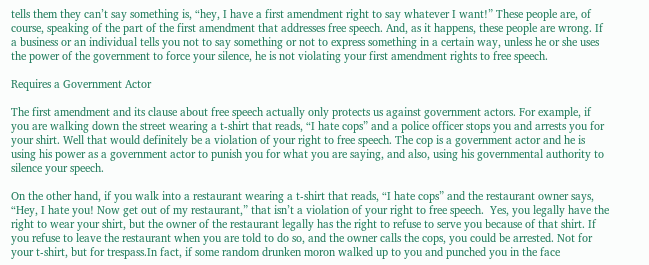tells them they can’t say something is, “hey, I have a first amendment right to say whatever I want!” These people are, of course, speaking of the part of the first amendment that addresses free speech. And, as it happens, these people are wrong. If a business or an individual tells you not to say something or not to express something in a certain way, unless he or she uses the power of the government to force your silence, he is not violating your first amendment rights to free speech.

Requires a Government Actor

The first amendment and its clause about free speech actually only protects us against government actors. For example, if you are walking down the street wearing a t-shirt that reads, “I hate cops” and a police officer stops you and arrests you for your shirt. Well that would definitely be a violation of your right to free speech. The cop is a government actor and he is using his power as a government actor to punish you for what you are saying, and also, using his governmental authority to silence your speech.

On the other hand, if you walk into a restaurant wearing a t-shirt that reads, “I hate cops” and the restaurant owner says, “Hey, I hate you! Now get out of my restaurant,” that isn’t a violation of your right to free speech.  Yes, you legally have the right to wear your shirt, but the owner of the restaurant legally has the right to refuse to serve you because of that shirt. If you refuse to leave the restaurant when you are told to do so, and the owner calls the cops, you could be arrested. Not for your t-shirt, but for trespass.In fact, if some random drunken moron walked up to you and punched you in the face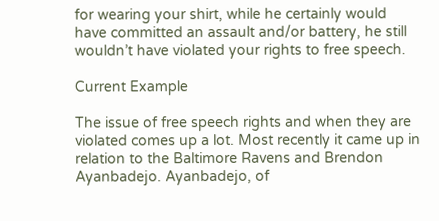for wearing your shirt, while he certainly would have committed an assault and/or battery, he still wouldn’t have violated your rights to free speech.

Current Example

The issue of free speech rights and when they are violated comes up a lot. Most recently it came up in relation to the Baltimore Ravens and Brendon Ayanbadejo. Ayanbadejo, of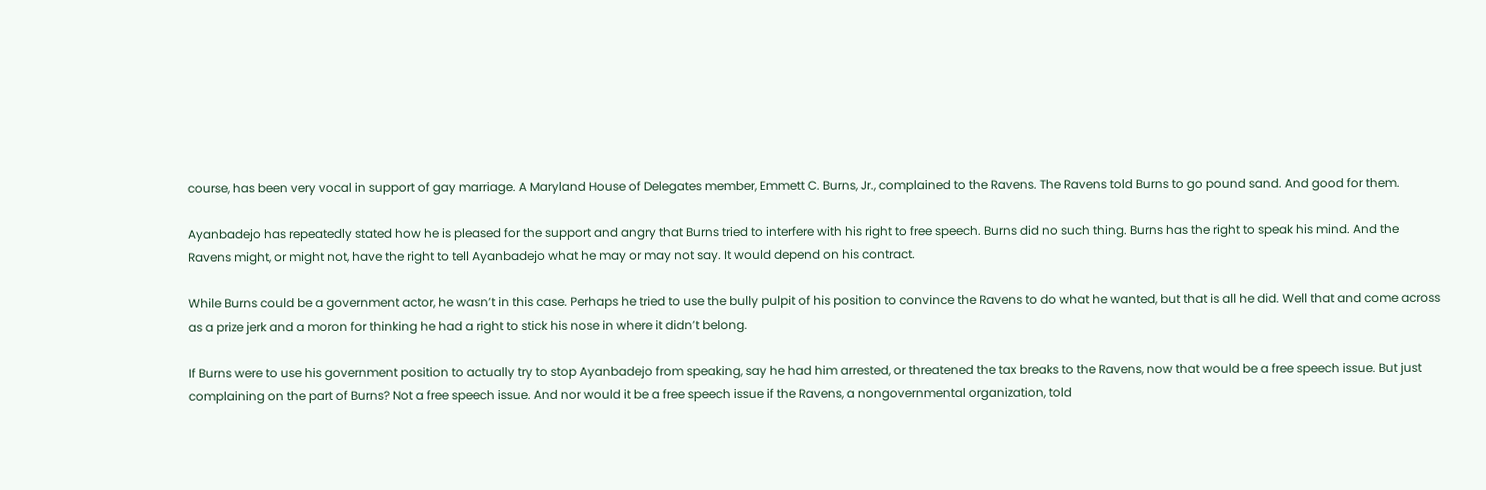course, has been very vocal in support of gay marriage. A Maryland House of Delegates member, Emmett C. Burns, Jr., complained to the Ravens. The Ravens told Burns to go pound sand. And good for them.

Ayanbadejo has repeatedly stated how he is pleased for the support and angry that Burns tried to interfere with his right to free speech. Burns did no such thing. Burns has the right to speak his mind. And the Ravens might, or might not, have the right to tell Ayanbadejo what he may or may not say. It would depend on his contract.

While Burns could be a government actor, he wasn’t in this case. Perhaps he tried to use the bully pulpit of his position to convince the Ravens to do what he wanted, but that is all he did. Well that and come across as a prize jerk and a moron for thinking he had a right to stick his nose in where it didn’t belong.

If Burns were to use his government position to actually try to stop Ayanbadejo from speaking, say he had him arrested, or threatened the tax breaks to the Ravens, now that would be a free speech issue. But just complaining on the part of Burns? Not a free speech issue. And nor would it be a free speech issue if the Ravens, a nongovernmental organization, told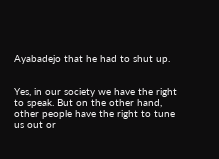Ayabadejo that he had to shut up.


Yes, in our society we have the right to speak. But on the other hand, other people have the right to tune us out or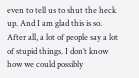even to tell us to shut the heck up. And I am glad this is so. After all, a lot of people say a lot of stupid things. I don’t know how we could possibly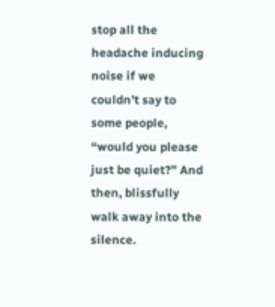stop all the headache inducing noise if we couldn’t say to some people, “would you please just be quiet?” And then, blissfully walk away into the silence.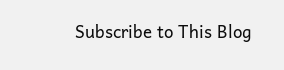Subscribe to This Blog